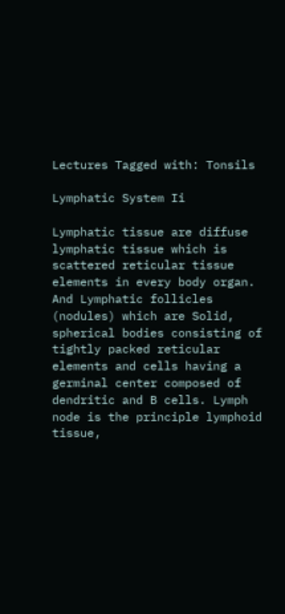Lectures Tagged with: Tonsils

Lymphatic System Ii

Lymphatic tissue are diffuse lymphatic tissue which is scattered reticular tissue elements in every body organ. And Lymphatic follicles (nodules) which are Solid, spherical bodies consisting of tightly packed reticular elements and cells having a germinal center composed of dendritic and B cells. Lymph node is the principle lymphoid tissue,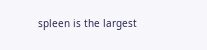spleen is the largest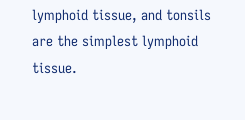lymphoid tissue, and tonsils are the simplest lymphoid tissue.